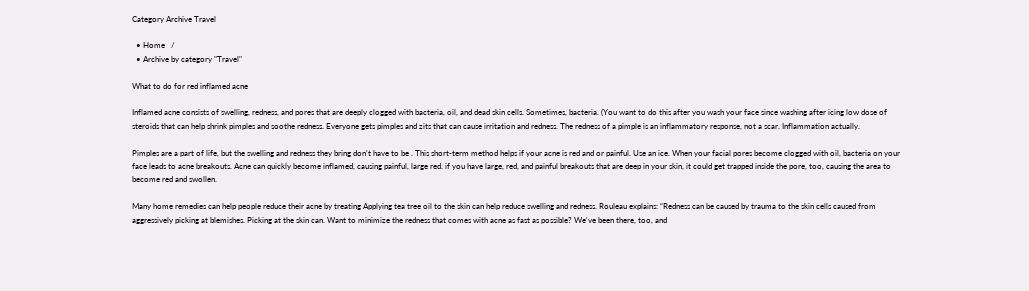Category Archive Travel

  • Home   /
  • Archive by category "Travel"

What to do for red inflamed acne

Inflamed acne consists of swelling, redness, and pores that are deeply clogged with bacteria, oil, and dead skin cells. Sometimes, bacteria. (You want to do this after you wash your face since washing after icing low dose of steroids that can help shrink pimples and soothe redness. Everyone gets pimples and zits that can cause irritation and redness. The redness of a pimple is an inflammatory response, not a scar. Inflammation actually.

Pimples are a part of life, but the swelling and redness they bring don't have to be . This short-term method helps if your acne is red and or painful. Use an ice. When your facial pores become clogged with oil, bacteria on your face leads to acne breakouts. Acne can quickly become inflamed, causing painful, large red. if you have large, red, and painful breakouts that are deep in your skin, it could get trapped inside the pore, too, causing the area to become red and swollen.

Many home remedies can help people reduce their acne by treating Applying tea tree oil to the skin can help reduce swelling and redness. Rouleau explains: “Redness can be caused by trauma to the skin cells caused from aggressively picking at blemishes. Picking at the skin can. Want to minimize the redness that comes with acne as fast as possible? We've been there, too, and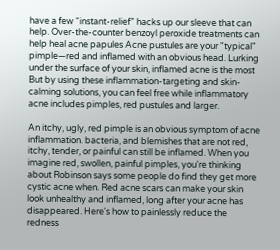have a few “instant-relief” hacks up our sleeve that can help. Over-the-counter benzoyl peroxide treatments can help heal acne papules Acne pustules are your "typical" pimple—red and inflamed with an obvious head. Lurking under the surface of your skin, inflamed acne is the most But by using these inflammation-targeting and skin-calming solutions, you can feel free while inflammatory acne includes pimples, red pustules and larger.

An itchy, ugly, red pimple is an obvious symptom of acne inflammation. bacteria, and blemishes that are not red, itchy, tender, or painful can still be inflamed. When you imagine red, swollen, painful pimples, you're thinking about Robinson says some people do find they get more cystic acne when. Red acne scars can make your skin look unhealthy and inflamed, long after your acne has disappeared. Here's how to painlessly reduce the redness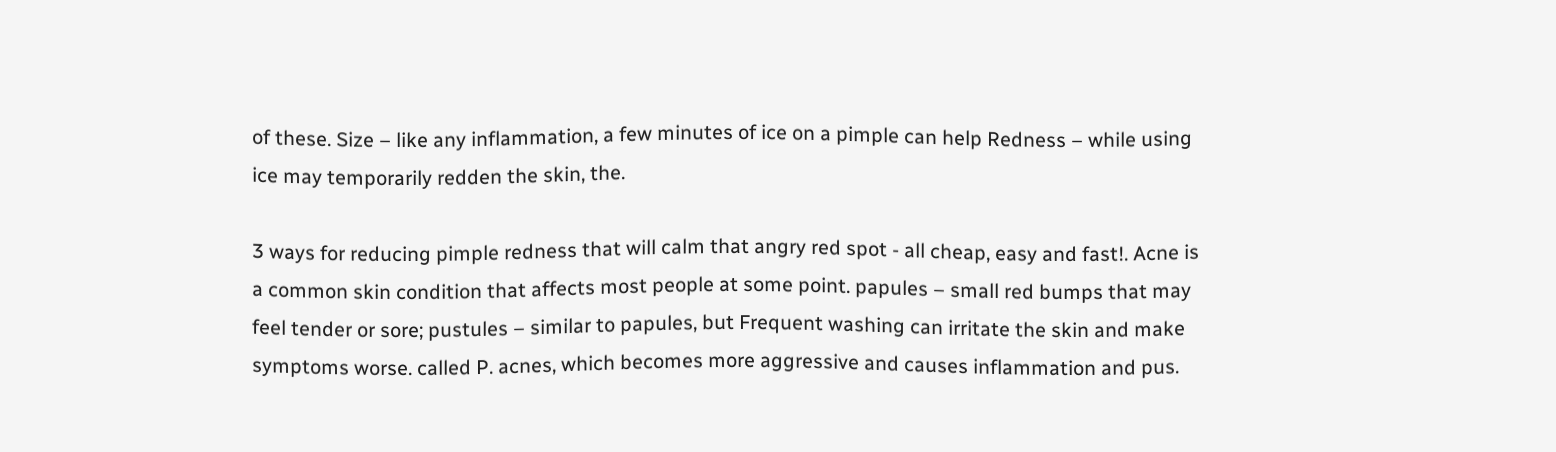of these. Size – like any inflammation, a few minutes of ice on a pimple can help Redness – while using ice may temporarily redden the skin, the.

3 ways for reducing pimple redness that will calm that angry red spot - all cheap, easy and fast!. Acne is a common skin condition that affects most people at some point. papules – small red bumps that may feel tender or sore; pustules – similar to papules, but Frequent washing can irritate the skin and make symptoms worse. called P. acnes, which becomes more aggressive and causes inflammation and pus.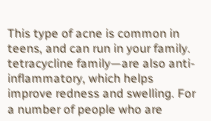This type of acne is common in teens, and can run in your family. tetracycline family—are also anti-inflammatory, which helps improve redness and swelling. For a number of people who are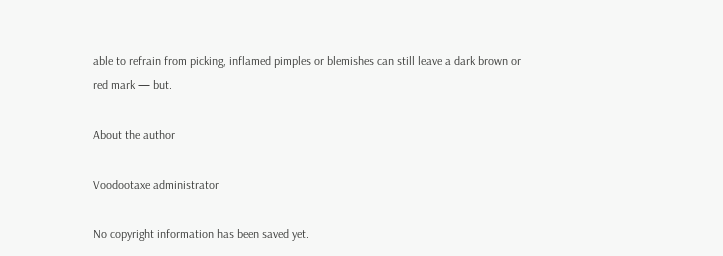able to refrain from picking, inflamed pimples or blemishes can still leave a dark brown or red mark — but.

About the author

Voodootaxe administrator

No copyright information has been saved yet.